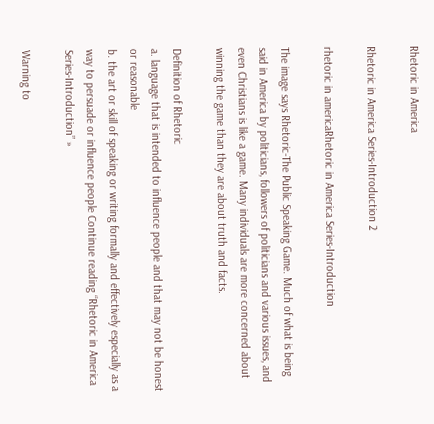Rhetoric in America

Rhetoric in America Series-Introduction 2

rhetoric in americaRhetoric in America Series-Introduction

The image says Rhetoric-The Public Speaking Game. Much of what is being said in America by politicians, followers of politicians and various issues, and even Christians is like a game. Many individuals are more concerned about winning the game than they are about truth and facts.

Definition of Rhetoric
a. language that is intended to influence people and that may not be honest or reasonable
b. the art or skill of speaking or writing formally and effectively especially as a way to persuade or influence people Continue reading “Rhetoric in America Series-Introduction” »

Warning to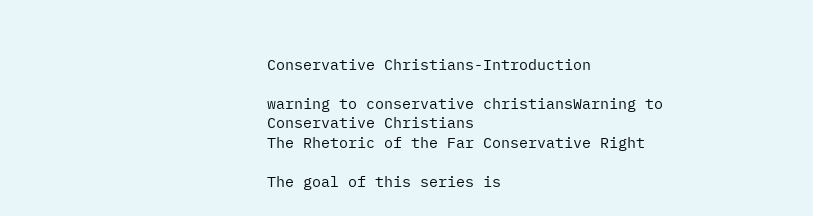Conservative Christians-Introduction

warning to conservative christiansWarning to Conservative Christians
The Rhetoric of the Far Conservative Right

The goal of this series is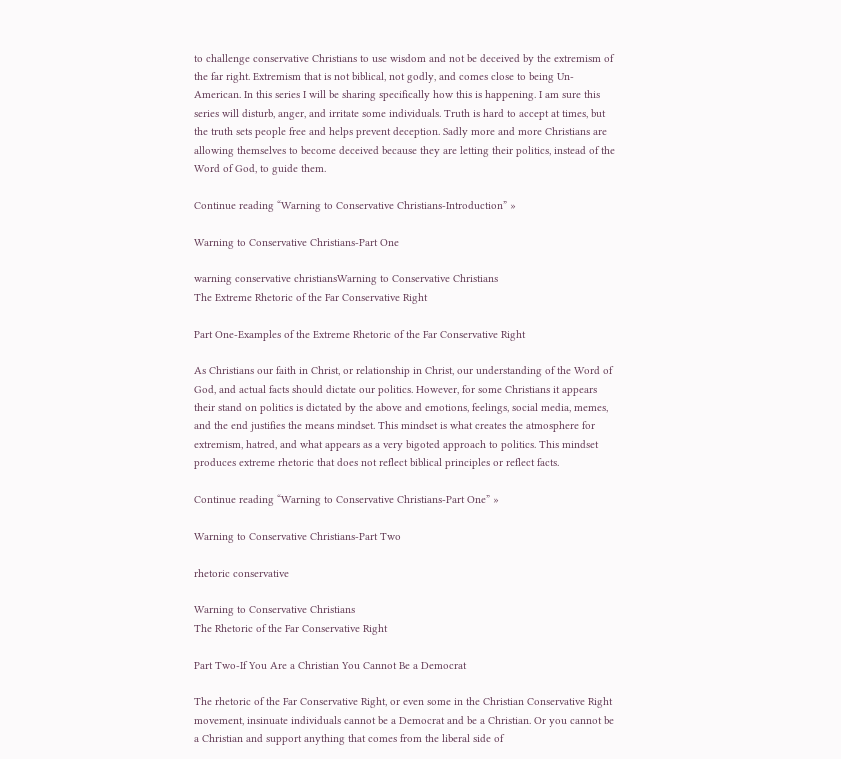to challenge conservative Christians to use wisdom and not be deceived by the extremism of the far right. Extremism that is not biblical, not godly, and comes close to being Un-American. In this series I will be sharing specifically how this is happening. I am sure this series will disturb, anger, and irritate some individuals. Truth is hard to accept at times, but the truth sets people free and helps prevent deception. Sadly more and more Christians are allowing themselves to become deceived because they are letting their politics, instead of the Word of God, to guide them.

Continue reading “Warning to Conservative Christians-Introduction” »

Warning to Conservative Christians-Part One

warning conservative christiansWarning to Conservative Christians
The Extreme Rhetoric of the Far Conservative Right

Part One-Examples of the Extreme Rhetoric of the Far Conservative Right

As Christians our faith in Christ, or relationship in Christ, our understanding of the Word of God, and actual facts should dictate our politics. However, for some Christians it appears their stand on politics is dictated by the above and emotions, feelings, social media, memes, and the end justifies the means mindset. This mindset is what creates the atmosphere for extremism, hatred, and what appears as a very bigoted approach to politics. This mindset produces extreme rhetoric that does not reflect biblical principles or reflect facts.

Continue reading “Warning to Conservative Christians-Part One” »

Warning to Conservative Christians-Part Two

rhetoric conservative

Warning to Conservative Christians
The Rhetoric of the Far Conservative Right

Part Two-If You Are a Christian You Cannot Be a Democrat

The rhetoric of the Far Conservative Right, or even some in the Christian Conservative Right movement, insinuate individuals cannot be a Democrat and be a Christian. Or you cannot be a Christian and support anything that comes from the liberal side of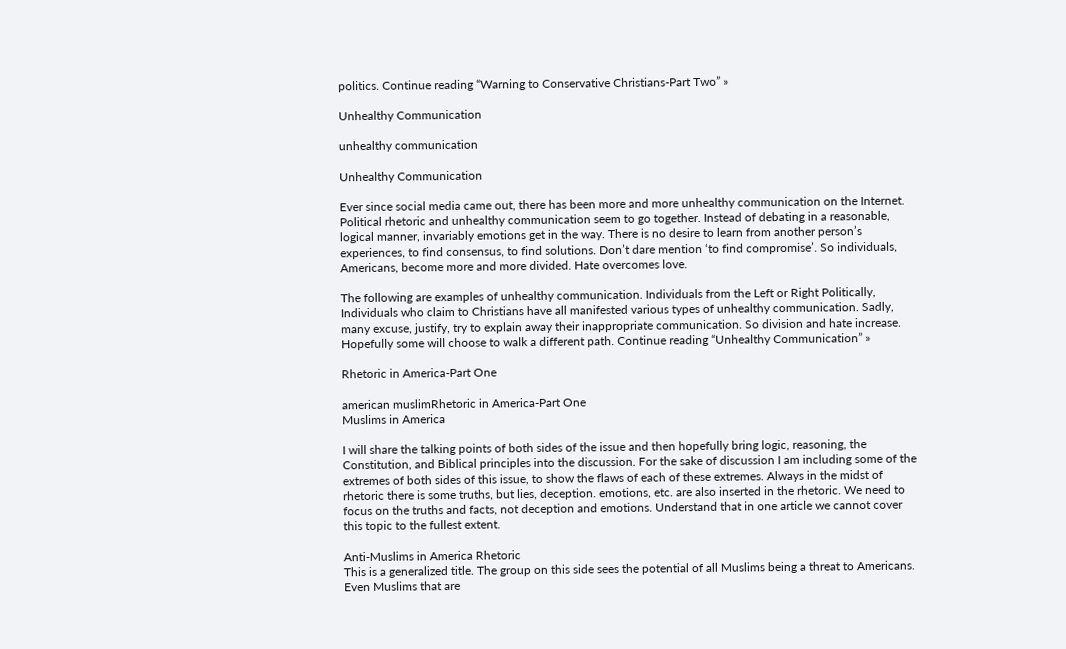politics. Continue reading “Warning to Conservative Christians-Part Two” »

Unhealthy Communication

unhealthy communication

Unhealthy Communication

Ever since social media came out, there has been more and more unhealthy communication on the Internet. Political rhetoric and unhealthy communication seem to go together. Instead of debating in a reasonable, logical manner, invariably emotions get in the way. There is no desire to learn from another person’s experiences, to find consensus, to find solutions. Don’t dare mention ‘to find compromise’. So individuals, Americans, become more and more divided. Hate overcomes love.

The following are examples of unhealthy communication. Individuals from the Left or Right Politically, Individuals who claim to Christians have all manifested various types of unhealthy communication. Sadly, many excuse, justify, try to explain away their inappropriate communication. So division and hate increase. Hopefully some will choose to walk a different path. Continue reading “Unhealthy Communication” »

Rhetoric in America-Part One

american muslimRhetoric in America-Part One
Muslims in America

I will share the talking points of both sides of the issue and then hopefully bring logic, reasoning, the Constitution, and Biblical principles into the discussion. For the sake of discussion I am including some of the extremes of both sides of this issue, to show the flaws of each of these extremes. Always in the midst of rhetoric there is some truths, but lies, deception. emotions, etc. are also inserted in the rhetoric. We need to focus on the truths and facts, not deception and emotions. Understand that in one article we cannot cover this topic to the fullest extent.

Anti-Muslims in America Rhetoric
This is a generalized title. The group on this side sees the potential of all Muslims being a threat to Americans. Even Muslims that are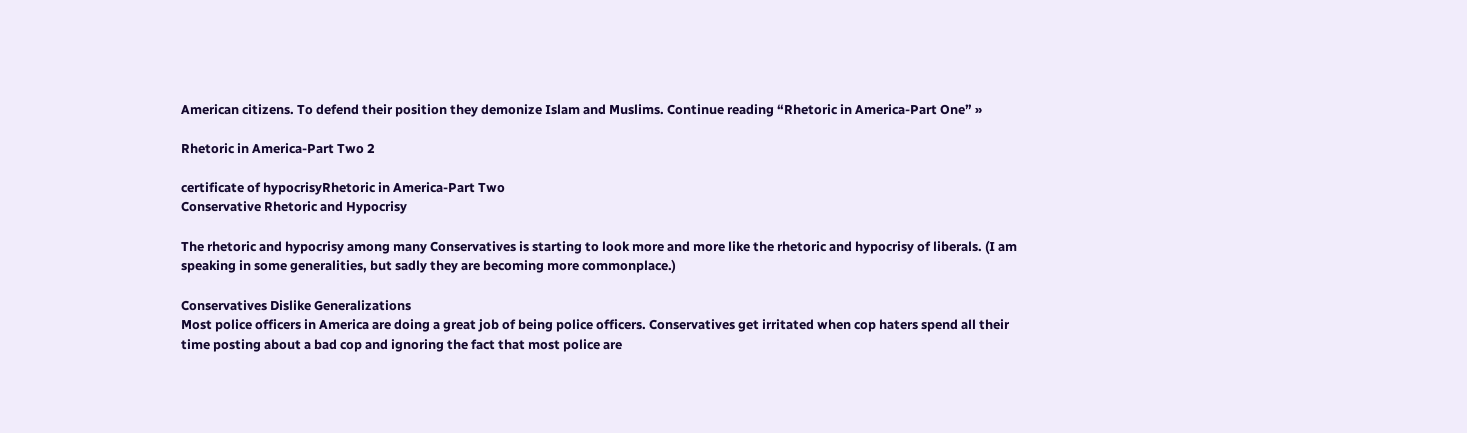American citizens. To defend their position they demonize Islam and Muslims. Continue reading “Rhetoric in America-Part One” »

Rhetoric in America-Part Two 2

certificate of hypocrisyRhetoric in America-Part Two
Conservative Rhetoric and Hypocrisy

The rhetoric and hypocrisy among many Conservatives is starting to look more and more like the rhetoric and hypocrisy of liberals. (I am speaking in some generalities, but sadly they are becoming more commonplace.)

Conservatives Dislike Generalizations
Most police officers in America are doing a great job of being police officers. Conservatives get irritated when cop haters spend all their time posting about a bad cop and ignoring the fact that most police are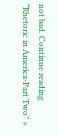not bad. Continue reading “Rhetoric in America-Part Two” »